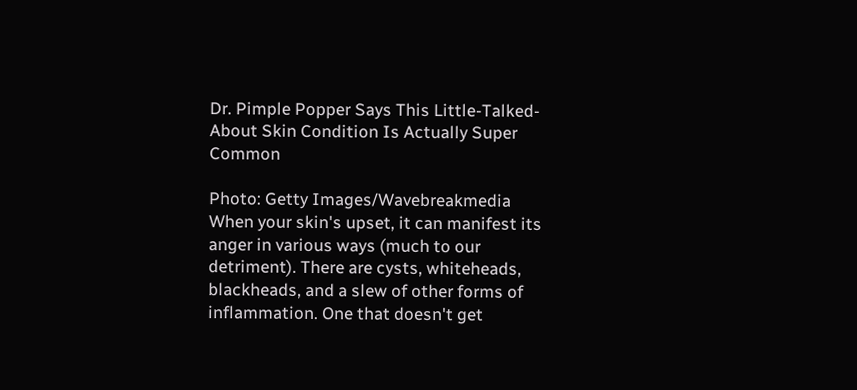Dr. Pimple Popper Says This Little-Talked-About Skin Condition Is Actually Super Common

Photo: Getty Images/Wavebreakmedia
When your skin's upset, it can manifest its anger in various ways (much to our detriment). There are cysts, whiteheads, blackheads, and a slew of other forms of inflammation. One that doesn't get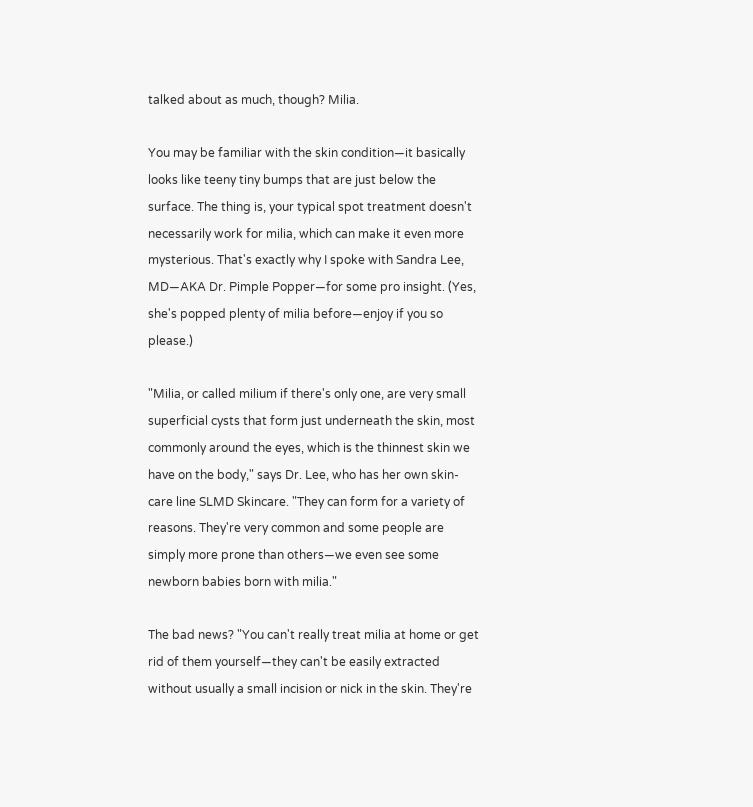talked about as much, though? Milia.

You may be familiar with the skin condition—it basically looks like teeny tiny bumps that are just below the surface. The thing is, your typical spot treatment doesn't necessarily work for milia, which can make it even more mysterious. That's exactly why I spoke with Sandra Lee, MD—AKA Dr. Pimple Popper—for some pro insight. (Yes, she's popped plenty of milia before—enjoy if you so please.)

"Milia, or called milium if there's only one, are very small superficial cysts that form just underneath the skin, most commonly around the eyes, which is the thinnest skin we have on the body," says Dr. Lee, who has her own skin-care line SLMD Skincare. "They can form for a variety of reasons. They're very common and some people are simply more prone than others—we even see some newborn babies born with milia."

The bad news? "You can't really treat milia at home or get rid of them yourself—they can't be easily extracted without usually a small incision or nick in the skin. They're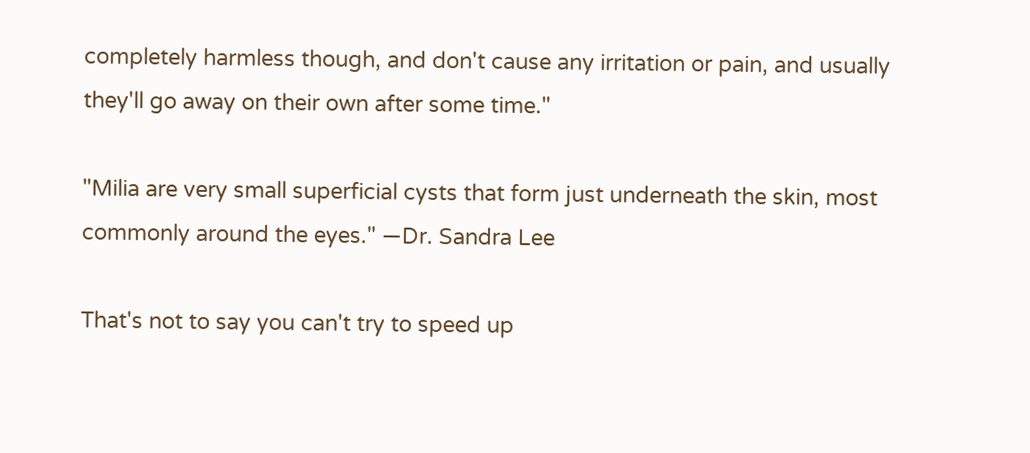completely harmless though, and don't cause any irritation or pain, and usually they'll go away on their own after some time."

"Milia are very small superficial cysts that form just underneath the skin, most commonly around the eyes." —Dr. Sandra Lee

That's not to say you can't try to speed up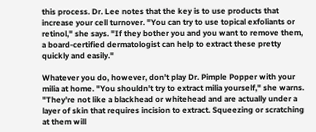this process. Dr. Lee notes that the key is to use products that increase your cell turnover. "You can try to use topical exfoliants or retinol," she says. "If they bother you and you want to remove them, a board-certified dermatologist can help to extract these pretty quickly and easily."

Whatever you do, however, don't play Dr. Pimple Popper with your milia at home. "You shouldn't try to extract milia yourself," she warns. "They're not like a blackhead or whitehead and are actually under a layer of skin that requires incision to extract. Squeezing or scratching at them will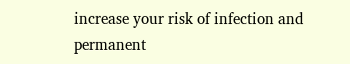increase your risk of infection and permanent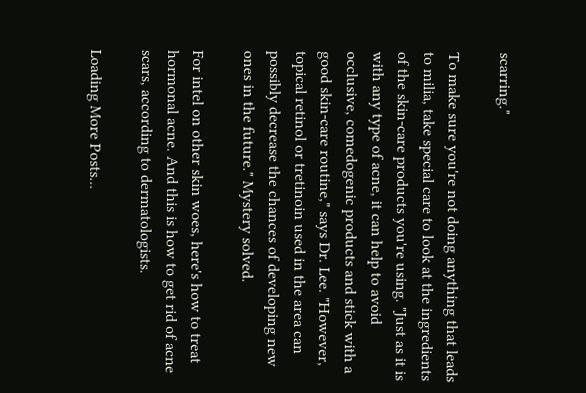scarring."

To make sure you're not doing anything that leads to milia, take special care to look at the ingredients of the skin-care products you're using. "Just as it is with any type of acne, it can help to avoid occlusive, comedogenic products and stick with a good skin-care routine," says Dr. Lee. "However, topical retinol or tretinoin used in the area can possibly decrease the chances of developing new ones in the future." Mystery solved.

For intel on other skin woes, here's how to treat hormonal acne. And this is how to get rid of acne scars, according to dermatologists.

Loading More Posts...